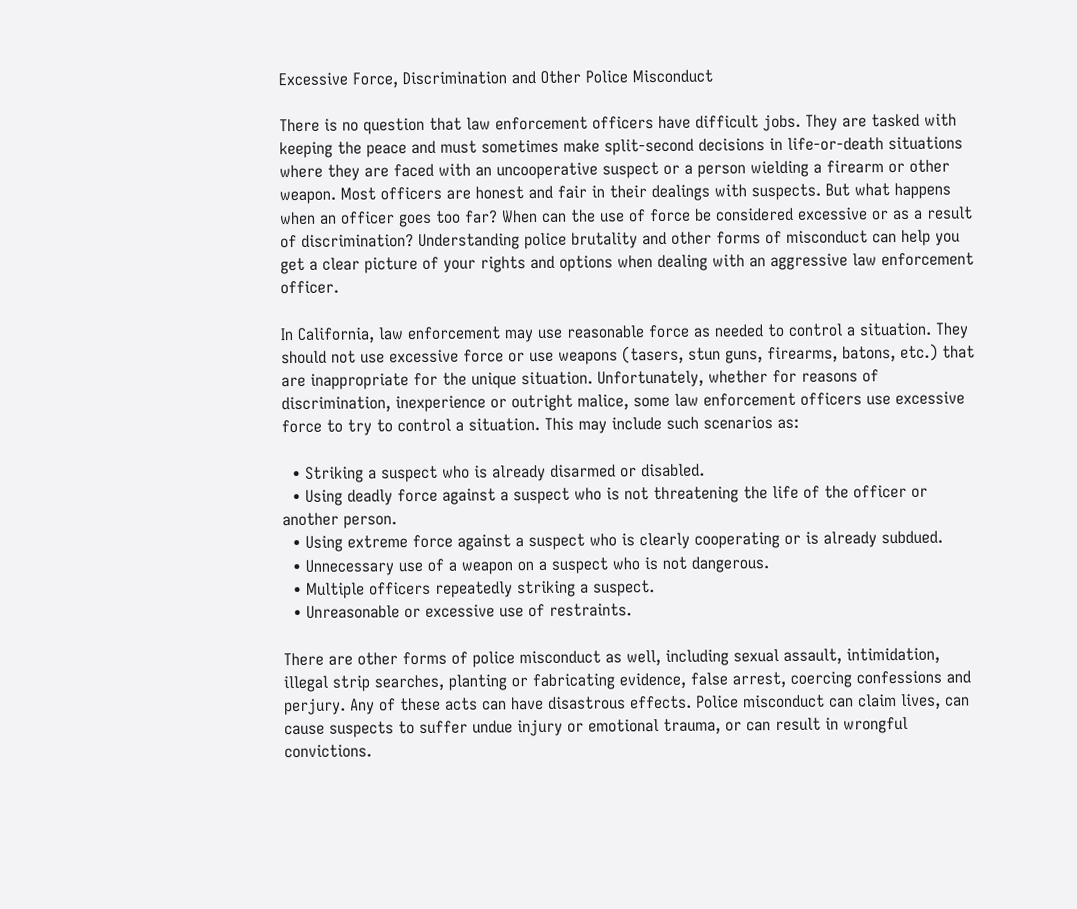Excessive Force, Discrimination and Other Police Misconduct

There is no question that law enforcement officers have difficult jobs. They are tasked with keeping the peace and must sometimes make split-second decisions in life-or-death situations where they are faced with an uncooperative suspect or a person wielding a firearm or other weapon. Most officers are honest and fair in their dealings with suspects. But what happens when an officer goes too far? When can the use of force be considered excessive or as a result of discrimination? Understanding police brutality and other forms of misconduct can help you get a clear picture of your rights and options when dealing with an aggressive law enforcement officer.

In California, law enforcement may use reasonable force as needed to control a situation. They should not use excessive force or use weapons (tasers, stun guns, firearms, batons, etc.) that are inappropriate for the unique situation. Unfortunately, whether for reasons of discrimination, inexperience or outright malice, some law enforcement officers use excessive force to try to control a situation. This may include such scenarios as:

  • Striking a suspect who is already disarmed or disabled.
  • Using deadly force against a suspect who is not threatening the life of the officer or another person.
  • Using extreme force against a suspect who is clearly cooperating or is already subdued.
  • Unnecessary use of a weapon on a suspect who is not dangerous.
  • Multiple officers repeatedly striking a suspect.
  • Unreasonable or excessive use of restraints.

There are other forms of police misconduct as well, including sexual assault, intimidation, illegal strip searches, planting or fabricating evidence, false arrest, coercing confessions and perjury. Any of these acts can have disastrous effects. Police misconduct can claim lives, can cause suspects to suffer undue injury or emotional trauma, or can result in wrongful convictions.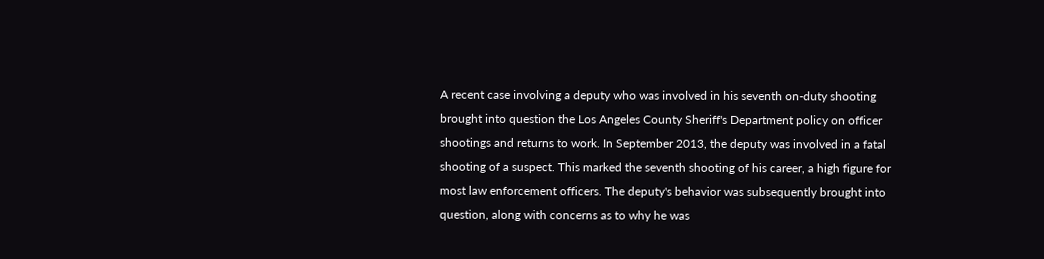A recent case involving a deputy who was involved in his seventh on-duty shooting brought into question the Los Angeles County Sheriff's Department policy on officer shootings and returns to work. In September 2013, the deputy was involved in a fatal shooting of a suspect. This marked the seventh shooting of his career, a high figure for most law enforcement officers. The deputy's behavior was subsequently brought into question, along with concerns as to why he was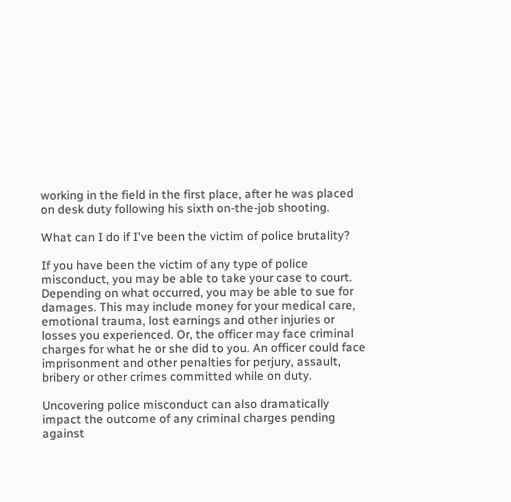working in the field in the first place, after he was placed on desk duty following his sixth on-the-job shooting.

What can I do if I've been the victim of police brutality?

If you have been the victim of any type of police misconduct, you may be able to take your case to court. Depending on what occurred, you may be able to sue for damages. This may include money for your medical care, emotional trauma, lost earnings and other injuries or losses you experienced. Or, the officer may face criminal charges for what he or she did to you. An officer could face imprisonment and other penalties for perjury, assault, bribery or other crimes committed while on duty.

Uncovering police misconduct can also dramatically impact the outcome of any criminal charges pending against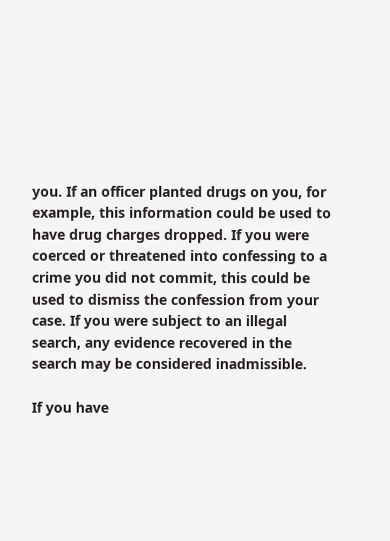you. If an officer planted drugs on you, for example, this information could be used to have drug charges dropped. If you were coerced or threatened into confessing to a crime you did not commit, this could be used to dismiss the confession from your case. If you were subject to an illegal search, any evidence recovered in the search may be considered inadmissible.

If you have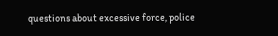questions about excessive force, police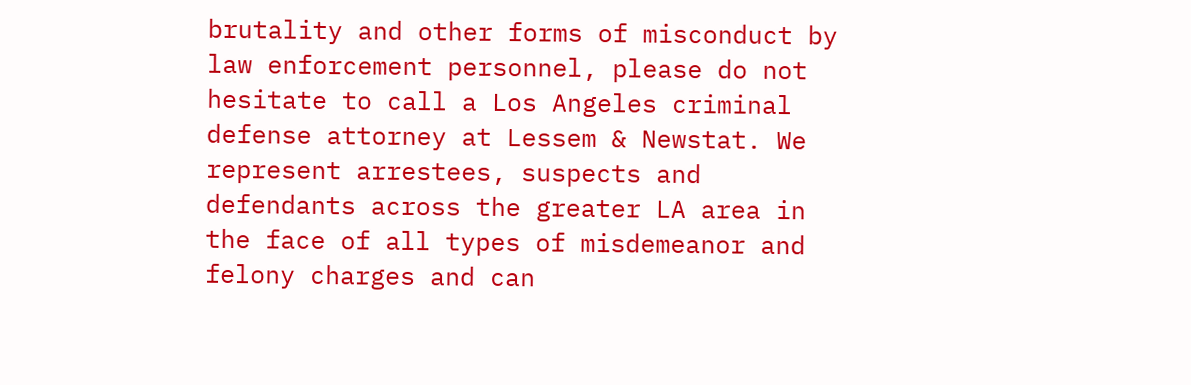brutality and other forms of misconduct by law enforcement personnel, please do not hesitate to call a Los Angeles criminal defense attorney at Lessem & Newstat. We represent arrestees, suspects and defendants across the greater LA area in the face of all types of misdemeanor and felony charges and can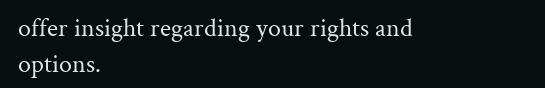offer insight regarding your rights and options.